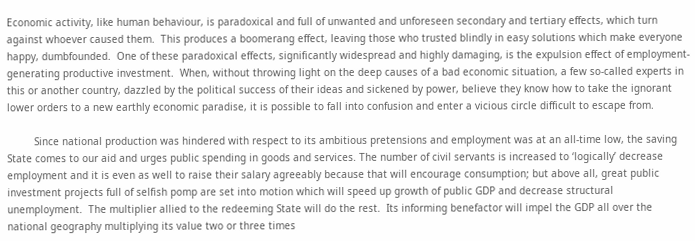Economic activity, like human behaviour, is paradoxical and full of unwanted and unforeseen secondary and tertiary effects, which turn against whoever caused them.  This produces a boomerang effect, leaving those who trusted blindly in easy solutions which make everyone happy, dumbfounded.  One of these paradoxical effects, significantly widespread and highly damaging, is the expulsion effect of employment-generating productive investment.  When, without throwing light on the deep causes of a bad economic situation, a few so-called experts in this or another country, dazzled by the political success of their ideas and sickened by power, believe they know how to take the ignorant lower orders to a new earthly economic paradise, it is possible to fall into confusion and enter a vicious circle difficult to escape from.

         Since national production was hindered with respect to its ambitious pretensions and employment was at an all-time low, the saving State comes to our aid and urges public spending in goods and services. The number of civil servants is increased to ‘logically’ decrease employment and it is even as well to raise their salary agreeably because that will encourage consumption; but above all, great public investment projects full of selfish pomp are set into motion which will speed up growth of public GDP and decrease structural unemployment.  The multiplier allied to the redeeming State will do the rest.  Its informing benefactor will impel the GDP all over the national geography multiplying its value two or three times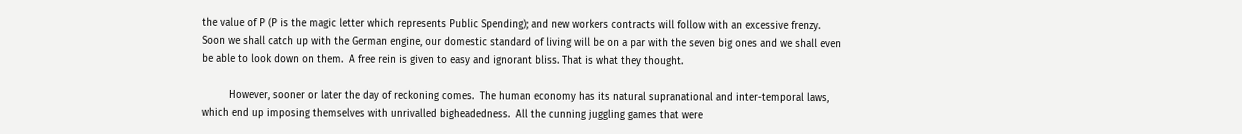the value of P (P is the magic letter which represents Public Spending); and new workers contracts will follow with an excessive frenzy.  Soon we shall catch up with the German engine, our domestic standard of living will be on a par with the seven big ones and we shall even be able to look down on them.  A free rein is given to easy and ignorant bliss. That is what they thought.

         However, sooner or later the day of reckoning comes.  The human economy has its natural supranational and inter-temporal laws, which end up imposing themselves with unrivalled bigheadedness.  All the cunning juggling games that were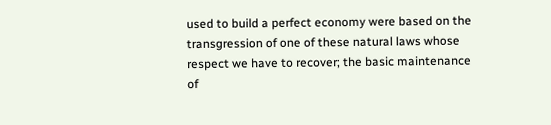used to build a perfect economy were based on the transgression of one of these natural laws whose respect we have to recover; the basic maintenance of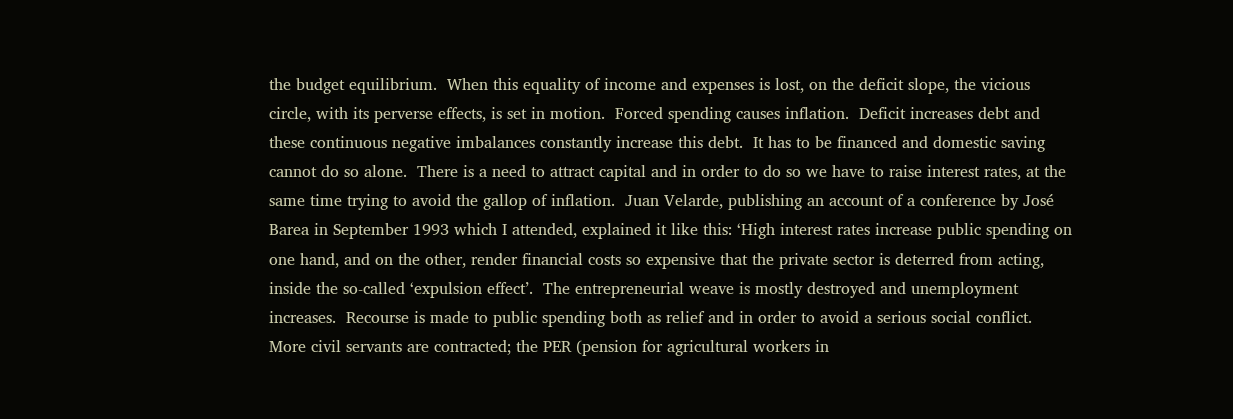the budget equilibrium.  When this equality of income and expenses is lost, on the deficit slope, the vicious circle, with its perverse effects, is set in motion.  Forced spending causes inflation.  Deficit increases debt and these continuous negative imbalances constantly increase this debt.  It has to be financed and domestic saving cannot do so alone.  There is a need to attract capital and in order to do so we have to raise interest rates, at the same time trying to avoid the gallop of inflation.  Juan Velarde, publishing an account of a conference by José Barea in September 1993 which I attended, explained it like this: ‘High interest rates increase public spending on one hand, and on the other, render financial costs so expensive that the private sector is deterred from acting, inside the so-called ‘expulsion effect’.  The entrepreneurial weave is mostly destroyed and unemployment increases.  Recourse is made to public spending both as relief and in order to avoid a serious social conflict.  More civil servants are contracted; the PER (pension for agricultural workers in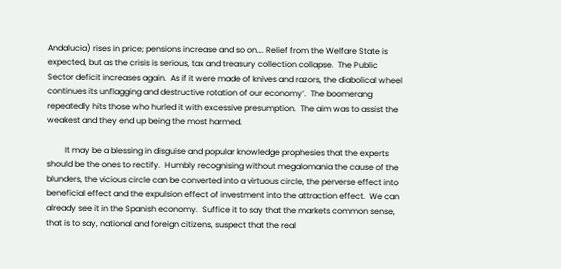Andalucia) rises in price; pensions increase and so on…. Relief from the Welfare State is expected, but as the crisis is serious, tax and treasury collection collapse.  The Public Sector deficit increases again.  As if it were made of knives and razors, the diabolical wheel continues its unflagging and destructive rotation of our economy’.  The boomerang repeatedly hits those who hurled it with excessive presumption.  The aim was to assist the weakest and they end up being the most harmed.

         It may be a blessing in disguise and popular knowledge prophesies that the experts should be the ones to rectify.  Humbly recognising without megalomania the cause of the blunders, the vicious circle can be converted into a virtuous circle, the perverse effect into beneficial effect and the expulsion effect of investment into the attraction effect.  We can already see it in the Spanish economy.  Suffice it to say that the markets common sense, that is to say, national and foreign citizens, suspect that the real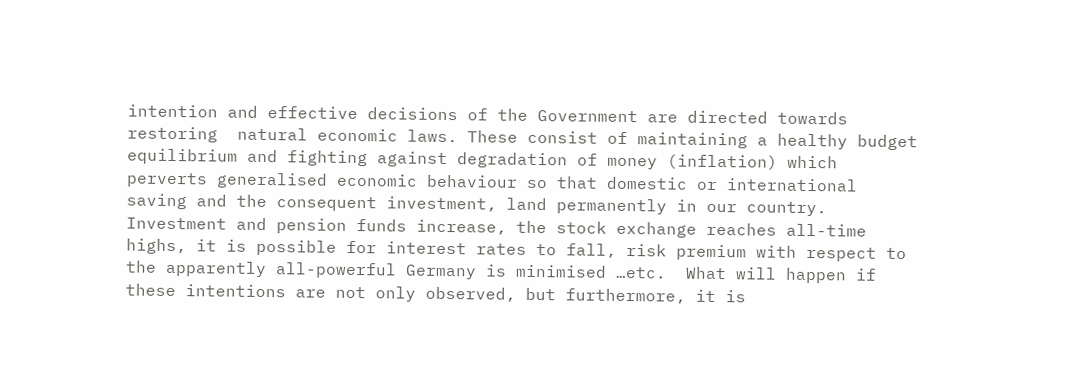intention and effective decisions of the Government are directed towards restoring  natural economic laws. These consist of maintaining a healthy budget equilibrium and fighting against degradation of money (inflation) which perverts generalised economic behaviour so that domestic or international saving and the consequent investment, land permanently in our country.  Investment and pension funds increase, the stock exchange reaches all-time highs, it is possible for interest rates to fall, risk premium with respect to the apparently all-powerful Germany is minimised …etc.  What will happen if these intentions are not only observed, but furthermore, it is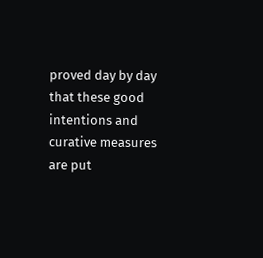proved day by day that these good intentions and curative measures are put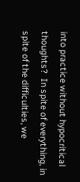into practice without hypocritical thoughts?  In spite of everything, in spite of the difficulties, we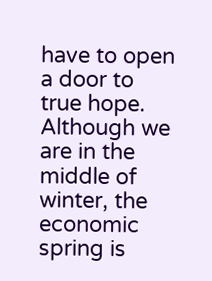have to open a door to true hope.  Although we are in the middle of winter, the economic spring is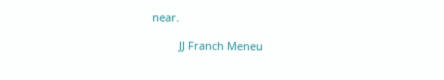near.

         JJ Franch Meneu